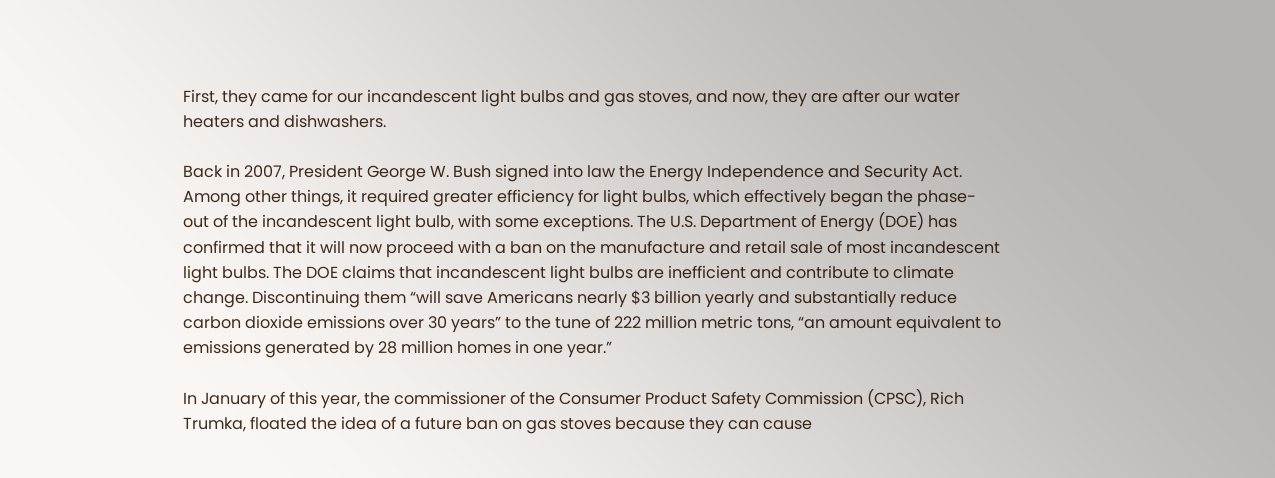First, they came for our incandescent light bulbs and gas stoves, and now, they are after our water heaters and dishwashers.

Back in 2007, President George W. Bush signed into law the Energy Independence and Security Act. Among other things, it required greater efficiency for light bulbs, which effectively began the phase-out of the incandescent light bulb, with some exceptions. The U.S. Department of Energy (DOE) has confirmed that it will now proceed with a ban on the manufacture and retail sale of most incandescent light bulbs. The DOE claims that incandescent light bulbs are inefficient and contribute to climate change. Discontinuing them “will save Americans nearly $3 billion yearly and substantially reduce carbon dioxide emissions over 30 years” to the tune of 222 million metric tons, “an amount equivalent to emissions generated by 28 million homes in one year.”

In January of this year, the commissioner of the Consumer Product Safety Commission (CPSC), Rich Trumka, floated the idea of a future ban on gas stoves because they can cause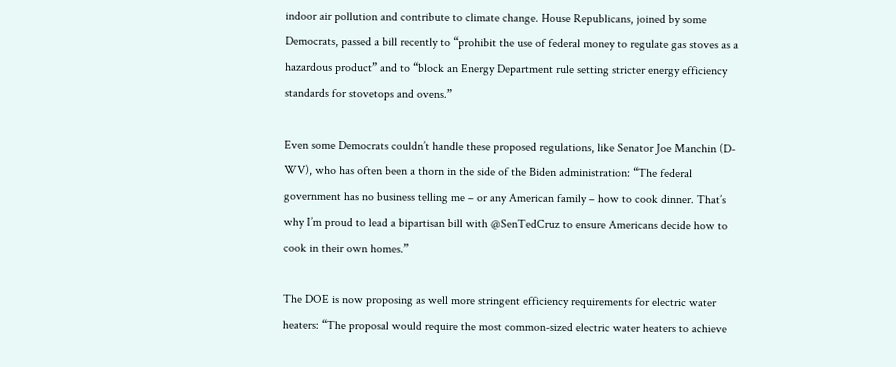indoor air pollution and contribute to climate change. House Republicans, joined by some Democrats, passed a bill recently to “prohibit the use of federal money to regulate gas stoves as a hazardous product” and to “block an Energy Department rule setting stricter energy efficiency standards for stovetops and ovens.”

Even some Democrats couldn’t handle these proposed regulations, like Senator Joe Manchin (D-WV), who has often been a thorn in the side of the Biden administration: “The federal government has no business telling me – or any American family – how to cook dinner. That’s why I’m proud to lead a bipartisan bill with @SenTedCruz to ensure Americans decide how to cook in their own homes.”

The DOE is now proposing as well more stringent efficiency requirements for electric water heaters: “The proposal would require the most common-sized electric water heaters to achieve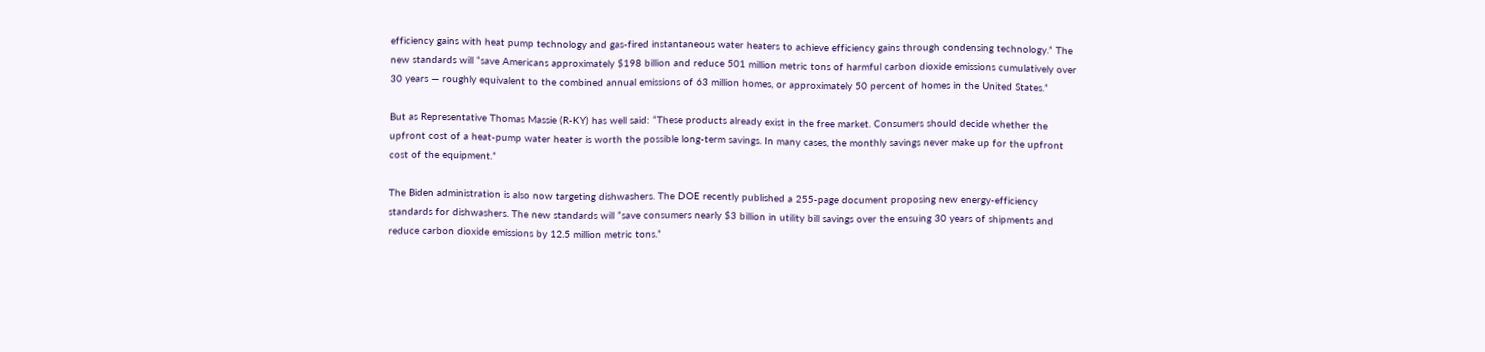efficiency gains with heat pump technology and gas-fired instantaneous water heaters to achieve efficiency gains through condensing technology.” The new standards will “save Americans approximately $198 billion and reduce 501 million metric tons of harmful carbon dioxide emissions cumulatively over 30 years — roughly equivalent to the combined annual emissions of 63 million homes, or approximately 50 percent of homes in the United States.”

But as Representative Thomas Massie (R-KY) has well said: “These products already exist in the free market. Consumers should decide whether the upfront cost of a heat-pump water heater is worth the possible long-term savings. In many cases, the monthly savings never make up for the upfront cost of the equipment.”

The Biden administration is also now targeting dishwashers. The DOE recently published a 255-page document proposing new energy-efficiency standards for dishwashers. The new standards will “save consumers nearly $3 billion in utility bill savings over the ensuing 30 years of shipments and reduce carbon dioxide emissions by 12.5 million metric tons.”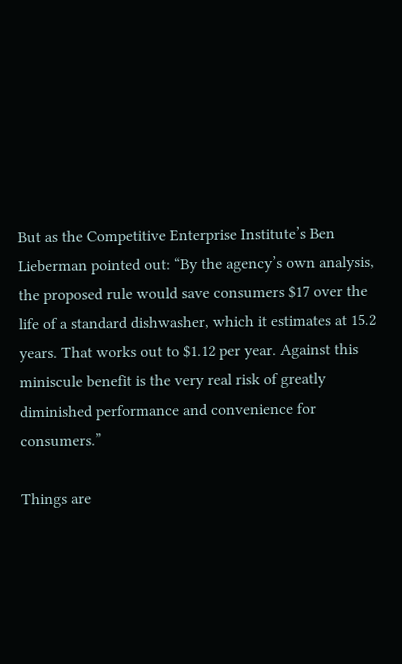But as the Competitive Enterprise Institute’s Ben Lieberman pointed out: “By the agency’s own analysis, the proposed rule would save consumers $17 over the life of a standard dishwasher, which it estimates at 15.2 years. That works out to $1.12 per year. Against this miniscule benefit is the very real risk of greatly diminished performance and convenience for consumers.”

Things are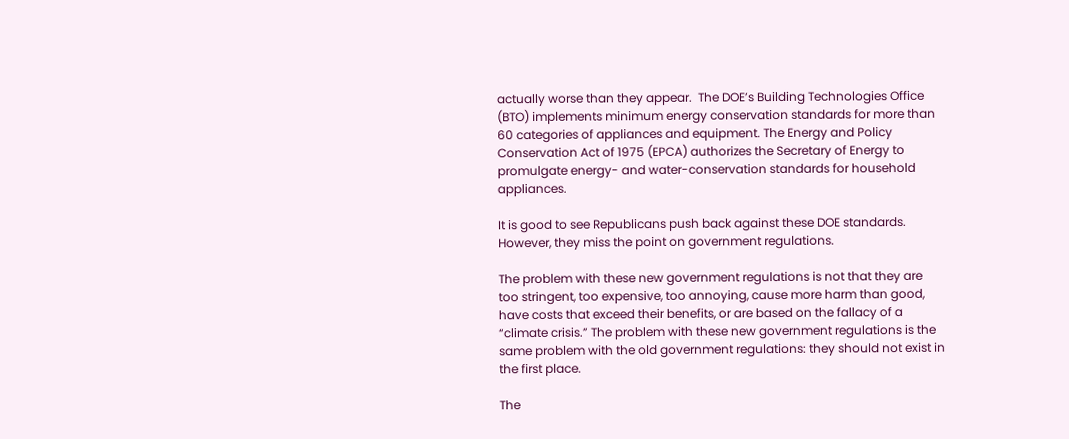actually worse than they appear.  The DOE’s Building Technologies Office (BTO) implements minimum energy conservation standards for more than 60 categories of appliances and equipment. The Energy and Policy Conservation Act of 1975 (EPCA) authorizes the Secretary of Energy to promulgate energy- and water-conservation standards for household appliances.

It is good to see Republicans push back against these DOE standards. However, they miss the point on government regulations.

The problem with these new government regulations is not that they are too stringent, too expensive, too annoying, cause more harm than good, have costs that exceed their benefits, or are based on the fallacy of a “climate crisis.” The problem with these new government regulations is the same problem with the old government regulations: they should not exist in the first place.

The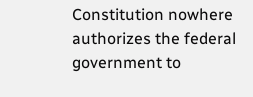Constitution nowhere authorizes the federal government to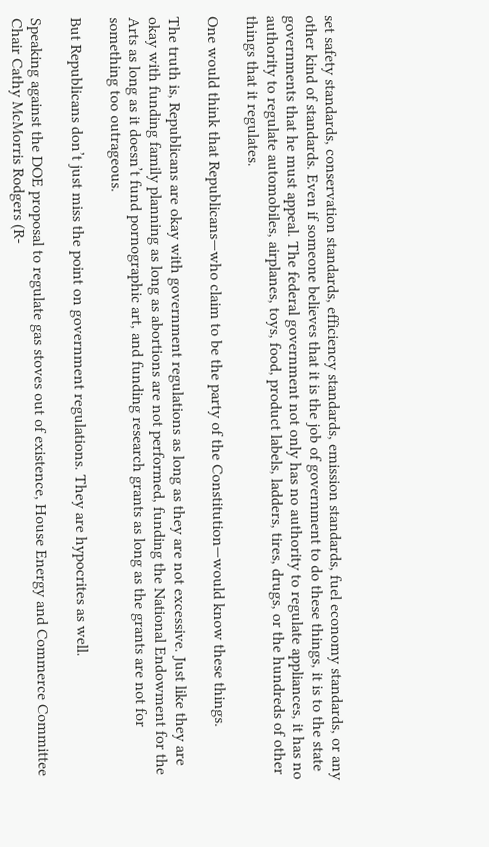set safety standards, conservation standards, efficiency standards, emission standards, fuel economy standards, or any other kind of standards. Even if someone believes that it is the job of government to do these things, it is to the state governments that he must appeal. The federal government not only has no authority to regulate appliances, it has no authority to regulate automobiles, airplanes, toys, food, product labels, ladders, tires, drugs, or the hundreds of other things that it regulates.

One would think that Republicans—who claim to be the party of the Constitution—would know these things.

The truth is, Republicans are okay with government regulations as long as they are not excessive. Just like they are okay with funding family planning as long as abortions are not performed, funding the National Endowment for the Arts as long as it doesn’t fund pornographic art, and funding research grants as long as the grants are not for something too outrageous.

But Republicans don’t just miss the point on government regulations. They are hypocrites as well.

Speaking against the DOE proposal to regulate gas stoves out of existence, House Energy and Commerce Committee Chair Cathy McMorris Rodgers (R-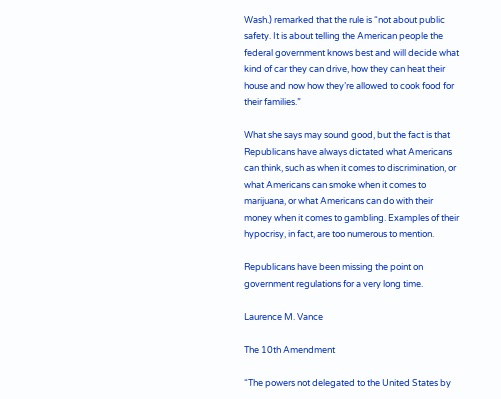Wash.) remarked that the rule is “not about public safety. It is about telling the American people the federal government knows best and will decide what kind of car they can drive, how they can heat their house and now how they’re allowed to cook food for their families.”

What she says may sound good, but the fact is that Republicans have always dictated what Americans can think, such as when it comes to discrimination, or what Americans can smoke when it comes to marijuana, or what Americans can do with their money when it comes to gambling. Examples of their hypocrisy, in fact, are too numerous to mention.

Republicans have been missing the point on government regulations for a very long time.

Laurence M. Vance

The 10th Amendment

“The powers not delegated to the United States by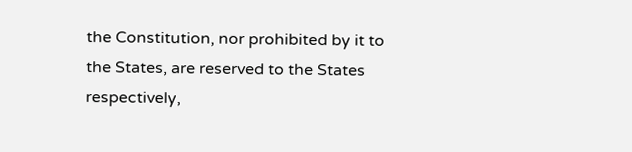the Constitution, nor prohibited by it to the States, are reserved to the States respectively,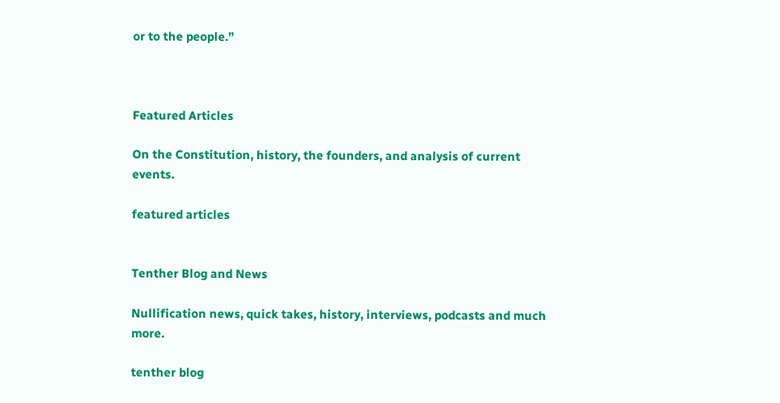or to the people.”



Featured Articles

On the Constitution, history, the founders, and analysis of current events.

featured articles


Tenther Blog and News

Nullification news, quick takes, history, interviews, podcasts and much more.

tenther blog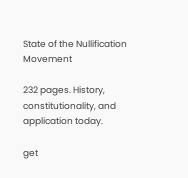State of the Nullification Movement

232 pages. History, constitutionality, and application today.

get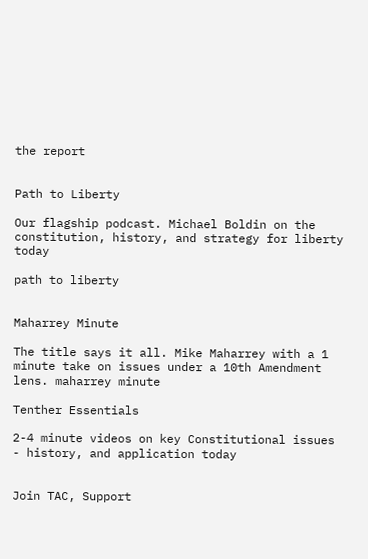the report


Path to Liberty

Our flagship podcast. Michael Boldin on the constitution, history, and strategy for liberty today

path to liberty


Maharrey Minute

The title says it all. Mike Maharrey with a 1 minute take on issues under a 10th Amendment lens. maharrey minute

Tenther Essentials

2-4 minute videos on key Constitutional issues - history, and application today


Join TAC, Support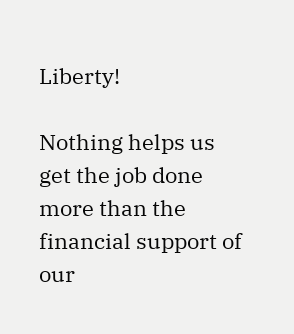Liberty!

Nothing helps us get the job done more than the financial support of our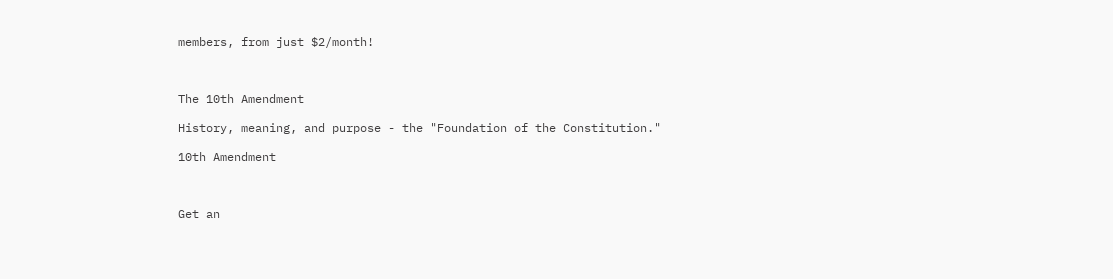members, from just $2/month!



The 10th Amendment

History, meaning, and purpose - the "Foundation of the Constitution."

10th Amendment



Get an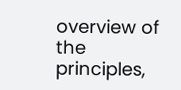overview of the principles,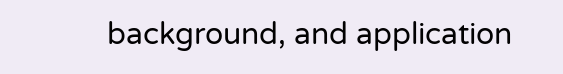background, and application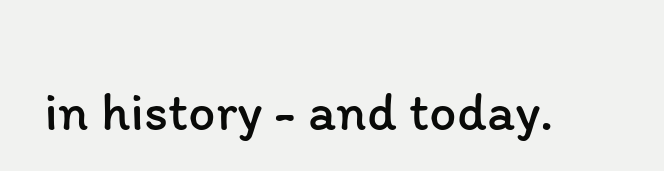in history - and today.